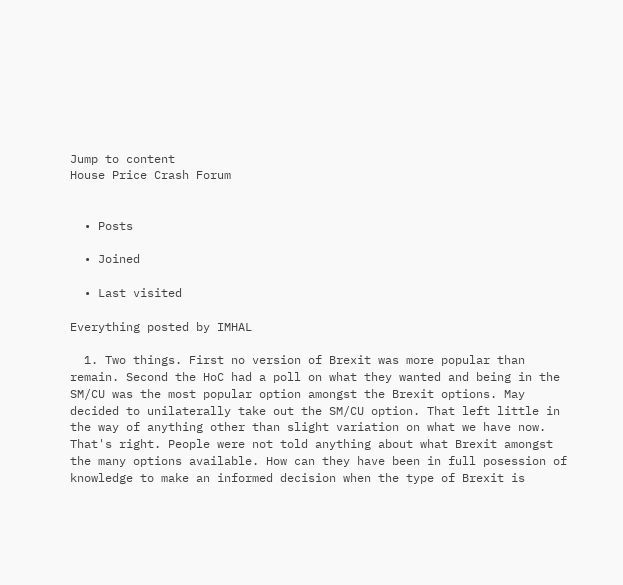Jump to content
House Price Crash Forum


  • Posts

  • Joined

  • Last visited

Everything posted by IMHAL

  1. Two things. First no version of Brexit was more popular than remain. Second the HoC had a poll on what they wanted and being in the SM/CU was the most popular option amongst the Brexit options. May decided to unilaterally take out the SM/CU option. That left little in the way of anything other than slight variation on what we have now. That's right. People were not told anything about what Brexit amongst the many options available. How can they have been in full posession of knowledge to make an informed decision when the type of Brexit is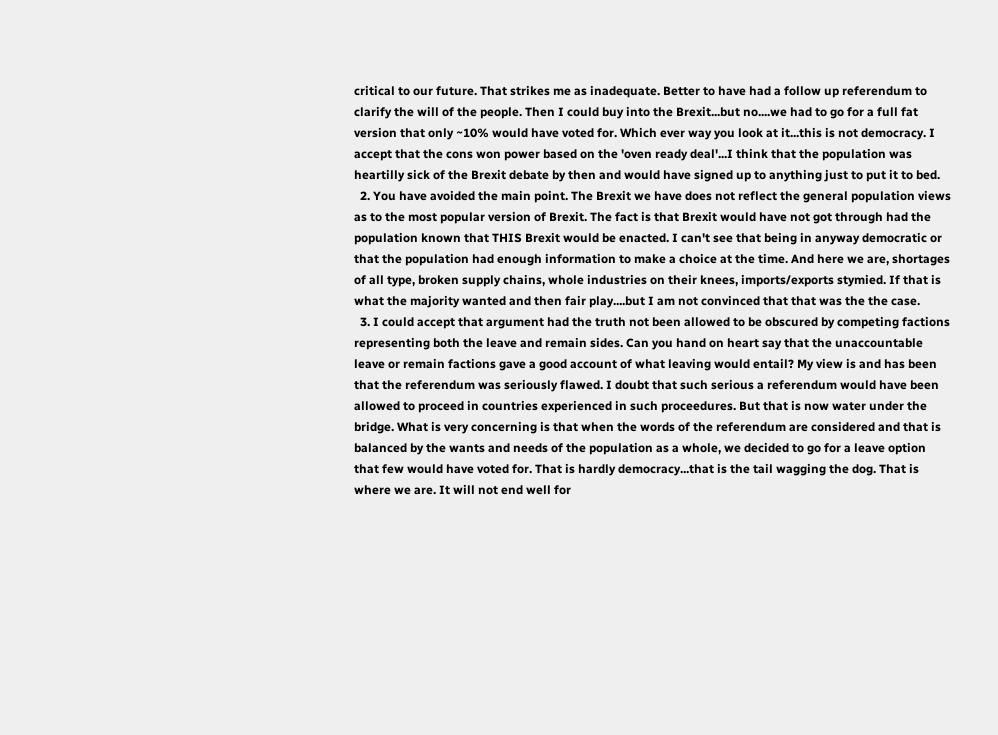critical to our future. That strikes me as inadequate. Better to have had a follow up referendum to clarify the will of the people. Then I could buy into the Brexit...but no....we had to go for a full fat version that only ~10% would have voted for. Which ever way you look at it...this is not democracy. I accept that the cons won power based on the 'oven ready deal'...I think that the population was heartilly sick of the Brexit debate by then and would have signed up to anything just to put it to bed.
  2. You have avoided the main point. The Brexit we have does not reflect the general population views as to the most popular version of Brexit. The fact is that Brexit would have not got through had the population known that THIS Brexit would be enacted. I can't see that being in anyway democratic or that the population had enough information to make a choice at the time. And here we are, shortages of all type, broken supply chains, whole industries on their knees, imports/exports stymied. If that is what the majority wanted and then fair play....but I am not convinced that that was the the case.
  3. I could accept that argument had the truth not been allowed to be obscured by competing factions representing both the leave and remain sides. Can you hand on heart say that the unaccountable leave or remain factions gave a good account of what leaving would entail? My view is and has been that the referendum was seriously flawed. I doubt that such serious a referendum would have been allowed to proceed in countries experienced in such proceedures. But that is now water under the bridge. What is very concerning is that when the words of the referendum are considered and that is balanced by the wants and needs of the population as a whole, we decided to go for a leave option that few would have voted for. That is hardly democracy...that is the tail wagging the dog. That is where we are. It will not end well for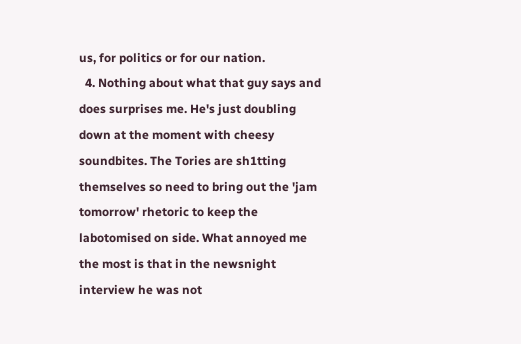us, for politics or for our nation.
  4. Nothing about what that guy says and does surprises me. He's just doubling down at the moment with cheesy soundbites. The Tories are sh1tting themselves so need to bring out the 'jam tomorrow' rhetoric to keep the labotomised on side. What annoyed me the most is that in the newsnight interview he was not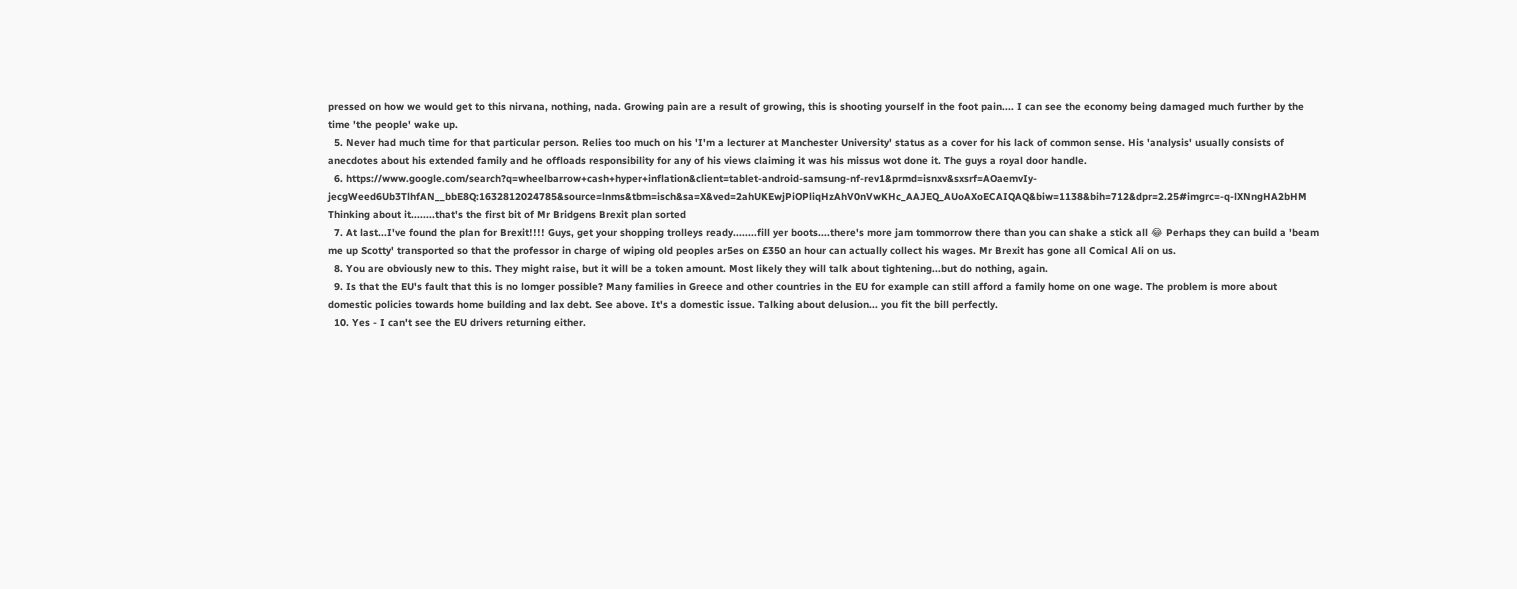pressed on how we would get to this nirvana, nothing, nada. Growing pain are a result of growing, this is shooting yourself in the foot pain.... I can see the economy being damaged much further by the time 'the people' wake up.
  5. Never had much time for that particular person. Relies too much on his 'I'm a lecturer at Manchester University' status as a cover for his lack of common sense. His 'analysis' usually consists of anecdotes about his extended family and he offloads responsibility for any of his views claiming it was his missus wot done it. The guys a royal door handle.
  6. https://www.google.com/search?q=wheelbarrow+cash+hyper+inflation&client=tablet-android-samsung-nf-rev1&prmd=isnxv&sxsrf=AOaemvIy-jecgWeed6Ub3TlhfAN__bbE8Q:1632812024785&source=lnms&tbm=isch&sa=X&ved=2ahUKEwjPiOPliqHzAhV0nVwKHc_AAJEQ_AUoAXoECAIQAQ&biw=1138&bih=712&dpr=2.25#imgrc=-q-lXNngHA2bHM Thinking about it........that's the first bit of Mr Bridgens Brexit plan sorted
  7. At last...I've found the plan for Brexit!!!! Guys, get your shopping trolleys ready........fill yer boots....there's more jam tommorrow there than you can shake a stick all 😂 Perhaps they can build a 'beam me up Scotty' transported so that the professor in charge of wiping old peoples ar5es on £350 an hour can actually collect his wages. Mr Brexit has gone all Comical Ali on us.
  8. You are obviously new to this. They might raise, but it will be a token amount. Most likely they will talk about tightening...but do nothing, again.
  9. Is that the EU's fault that this is no lomger possible? Many families in Greece and other countries in the EU for example can still afford a family home on one wage. The problem is more about domestic policies towards home building and lax debt. See above. It's a domestic issue. Talking about delusion... you fit the bill perfectly.
  10. Yes - I can't see the EU drivers returning either.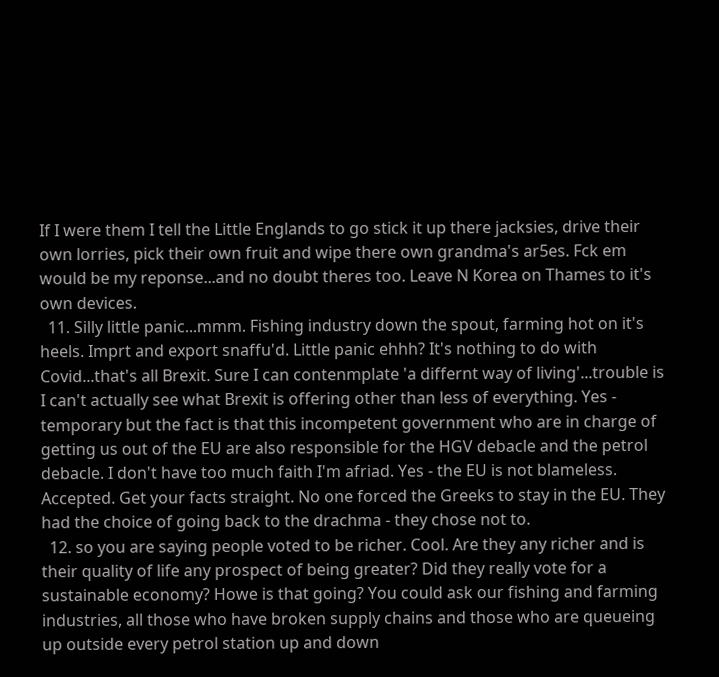If I were them I tell the Little Englands to go stick it up there jacksies, drive their own lorries, pick their own fruit and wipe there own grandma's ar5es. Fck em would be my reponse...and no doubt theres too. Leave N Korea on Thames to it's own devices.
  11. Silly little panic...mmm. Fishing industry down the spout, farming hot on it's heels. Imprt and export snaffu'd. Little panic ehhh? It's nothing to do with Covid...that's all Brexit. Sure I can contenmplate 'a differnt way of living'...trouble is I can't actually see what Brexit is offering other than less of everything. Yes - temporary but the fact is that this incompetent government who are in charge of getting us out of the EU are also responsible for the HGV debacle and the petrol debacle. I don't have too much faith I'm afriad. Yes - the EU is not blameless. Accepted. Get your facts straight. No one forced the Greeks to stay in the EU. They had the choice of going back to the drachma - they chose not to.
  12. so you are saying people voted to be richer. Cool. Are they any richer and is their quality of life any prospect of being greater? Did they really vote for a sustainable economy? Howe is that going? You could ask our fishing and farming industries, all those who have broken supply chains and those who are queueing up outside every petrol station up and down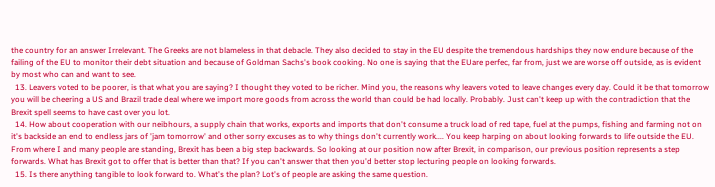the country for an answer Irrelevant. The Greeks are not blameless in that debacle. They also decided to stay in the EU despite the tremendous hardships they now endure because of the failing of the EU to monitor their debt situation and because of Goldman Sachs's book cooking. No one is saying that the EUare perfec, far from, just we are worse off outside, as is evident by most who can and want to see.
  13. Leavers voted to be poorer, is that what you are saying? I thought they voted to be richer. Mind you, the reasons why leavers voted to leave changes every day. Could it be that tomorrow you will be cheering a US and Brazil trade deal where we import more goods from across the world than could be had locally. Probably. Just can't keep up with the contradiction that the Brexit spell seems to have cast over you lot.
  14. How about cooperation with our neibhours, a supply chain that works, exports and imports that don't consume a truck load of red tape, fuel at the pumps, fishing and farming not on it's backside an end to endless jars of 'jam tomorrow' and other sorry excuses as to why things don't currently work.... You keep harping on about looking forwards to life outside the EU. From where I and many people are standing, Brexit has been a big step backwards. So looking at our position now after Brexit, in comparison, our previous position represents a step forwards. What has Brexit got to offer that is better than that? If you can't answer that then you'd better stop lecturing people on looking forwards.
  15. Is there anything tangible to look forward to. What's the plan? Lot's of people are asking the same question.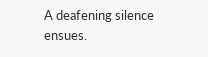A deafening silence ensues.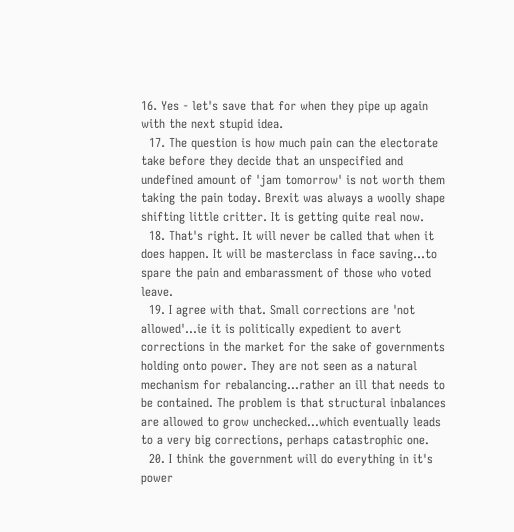16. Yes - let's save that for when they pipe up again with the next stupid idea.
  17. The question is how much pain can the electorate take before they decide that an unspecified and undefined amount of 'jam tomorrow' is not worth them taking the pain today. Brexit was always a woolly shape shifting little critter. It is getting quite real now.
  18. That's right. It will never be called that when it does happen. It will be masterclass in face saving...to spare the pain and embarassment of those who voted leave.
  19. I agree with that. Small corrections are 'not allowed'...ie it is politically expedient to avert corrections in the market for the sake of governments holding onto power. They are not seen as a natural mechanism for rebalancing...rather an ill that needs to be contained. The problem is that structural inbalances are allowed to grow unchecked...which eventually leads to a very big corrections, perhaps catastrophic one.
  20. I think the government will do everything in it's power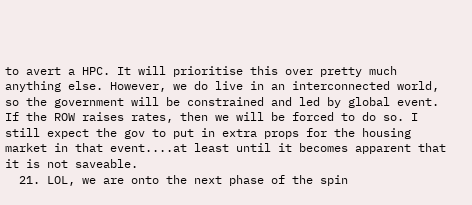to avert a HPC. It will prioritise this over pretty much anything else. However, we do live in an interconnected world, so the government will be constrained and led by global event. If the ROW raises rates, then we will be forced to do so. I still expect the gov to put in extra props for the housing market in that event....at least until it becomes apparent that it is not saveable.
  21. LOL, we are onto the next phase of the spin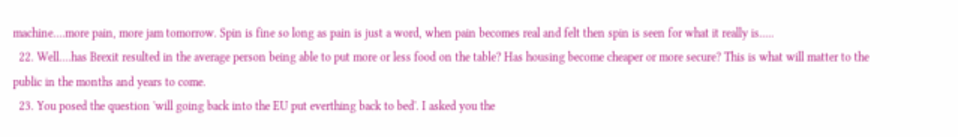machine....more pain, more jam tomorrow. Spin is fine so long as pain is just a word, when pain becomes real and felt then spin is seen for what it really is.....
  22. Well....has Brexit resulted in the average person being able to put more or less food on the table? Has housing become cheaper or more secure? This is what will matter to the public in the months and years to come.
  23. You posed the question 'will going back into the EU put everthing back to bed'. I asked you the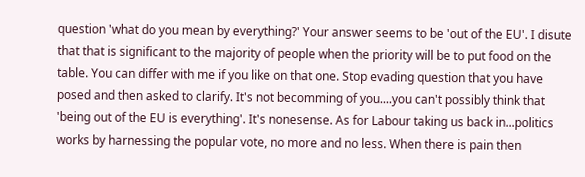question 'what do you mean by everything?' Your answer seems to be 'out of the EU'. I disute that that is significant to the majority of people when the priority will be to put food on the table. You can differ with me if you like on that one. Stop evading question that you have posed and then asked to clarify. It's not becomming of you....you can't possibly think that 'being out of the EU is everything'. It's nonesense. As for Labour taking us back in...politics works by harnessing the popular vote, no more and no less. When there is pain then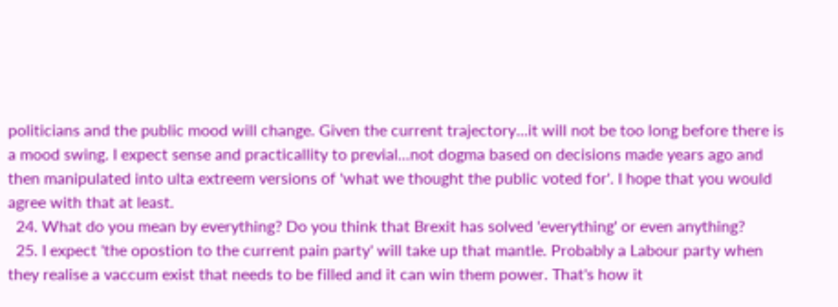politicians and the public mood will change. Given the current trajectory...it will not be too long before there is a mood swing. I expect sense and practicallity to previal...not dogma based on decisions made years ago and then manipulated into ulta extreem versions of 'what we thought the public voted for'. I hope that you would agree with that at least.
  24. What do you mean by everything? Do you think that Brexit has solved 'everything' or even anything?
  25. I expect 'the opostion to the current pain party' will take up that mantle. Probably a Labour party when they realise a vaccum exist that needs to be filled and it can win them power. That's how it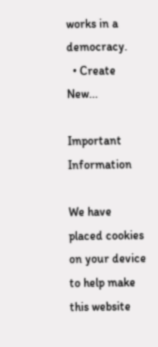works in a democracy.
  • Create New...

Important Information

We have placed cookies on your device to help make this website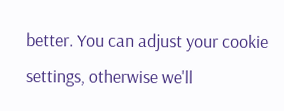better. You can adjust your cookie settings, otherwise we'll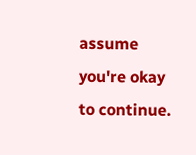assume you're okay to continue.